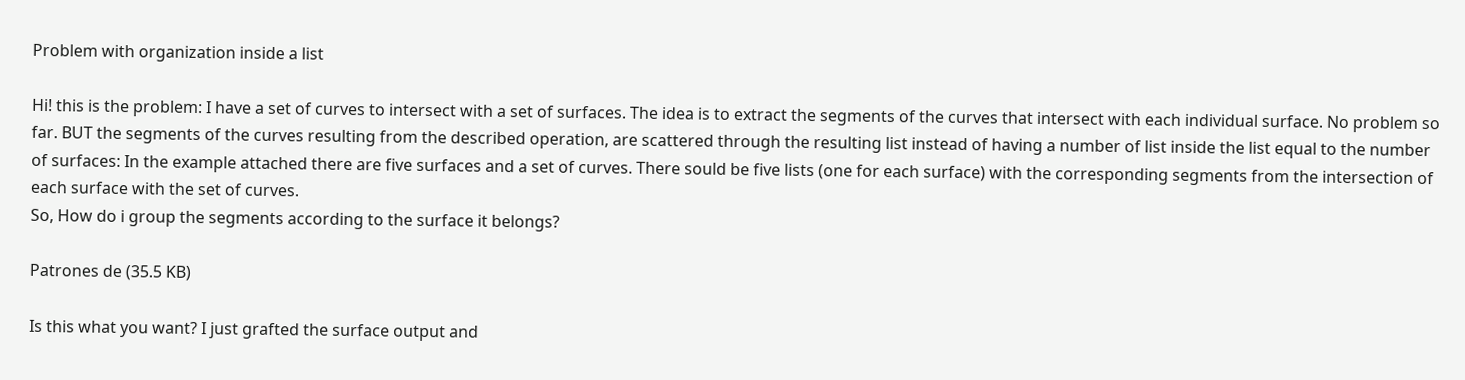Problem with organization inside a list

Hi! this is the problem: I have a set of curves to intersect with a set of surfaces. The idea is to extract the segments of the curves that intersect with each individual surface. No problem so far. BUT the segments of the curves resulting from the described operation, are scattered through the resulting list instead of having a number of list inside the list equal to the number of surfaces: In the example attached there are five surfaces and a set of curves. There sould be five lists (one for each surface) with the corresponding segments from the intersection of each surface with the set of curves.
So, How do i group the segments according to the surface it belongs?

Patrones de (35.5 KB)

Is this what you want? I just grafted the surface output and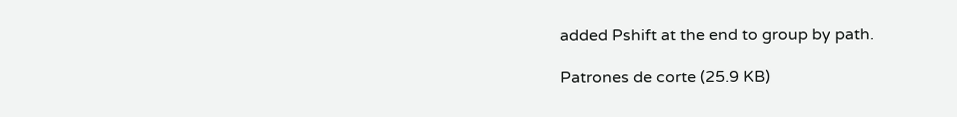added Pshift at the end to group by path.

Patrones de corte (25.9 KB)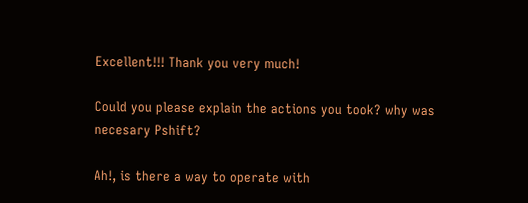Excellent!!! Thank you very much!

Could you please explain the actions you took? why was necesary Pshift?

Ah!, is there a way to operate with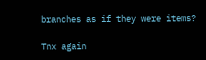branches as if they were items?

Tnx again